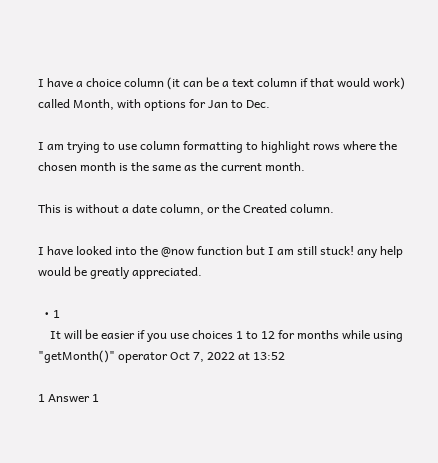I have a choice column (it can be a text column if that would work) called Month, with options for Jan to Dec.

I am trying to use column formatting to highlight rows where the chosen month is the same as the current month.

This is without a date column, or the Created column.

I have looked into the @now function but I am still stuck! any help would be greatly appreciated.

  • 1
    It will be easier if you use choices 1 to 12 for months while using "getMonth()" operator Oct 7, 2022 at 13:52

1 Answer 1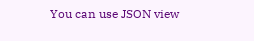You can use JSON view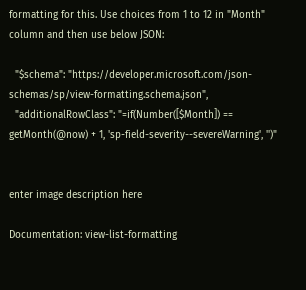formatting for this. Use choices from 1 to 12 in "Month" column and then use below JSON:

  "$schema": "https://developer.microsoft.com/json-schemas/sp/view-formatting.schema.json",
  "additionalRowClass": "=if(Number([$Month]) == getMonth(@now) + 1, 'sp-field-severity--severeWarning', '')"


enter image description here

Documentation: view-list-formatting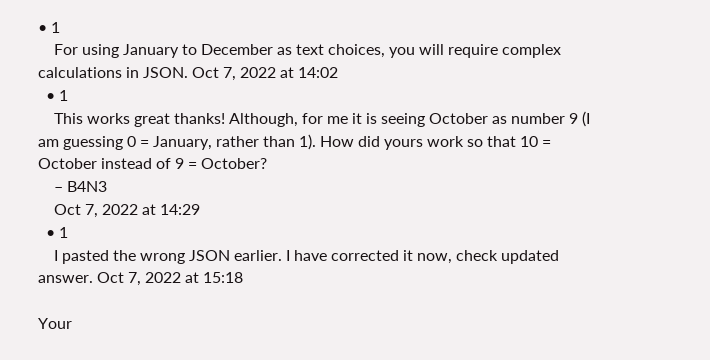• 1
    For using January to December as text choices, you will require complex calculations in JSON. Oct 7, 2022 at 14:02
  • 1
    This works great thanks! Although, for me it is seeing October as number 9 (I am guessing 0 = January, rather than 1). How did yours work so that 10 = October instead of 9 = October?
    – B4N3
    Oct 7, 2022 at 14:29
  • 1
    I pasted the wrong JSON earlier. I have corrected it now, check updated answer. Oct 7, 2022 at 15:18

Your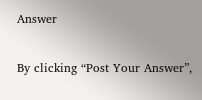Answer

By clicking “Post Your Answer”,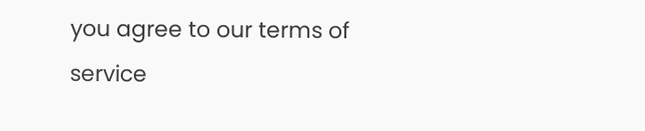you agree to our terms of service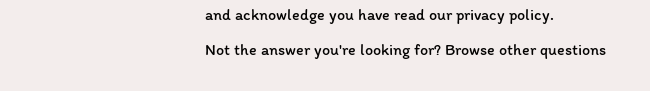and acknowledge you have read our privacy policy.

Not the answer you're looking for? Browse other questions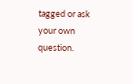tagged or ask your own question.